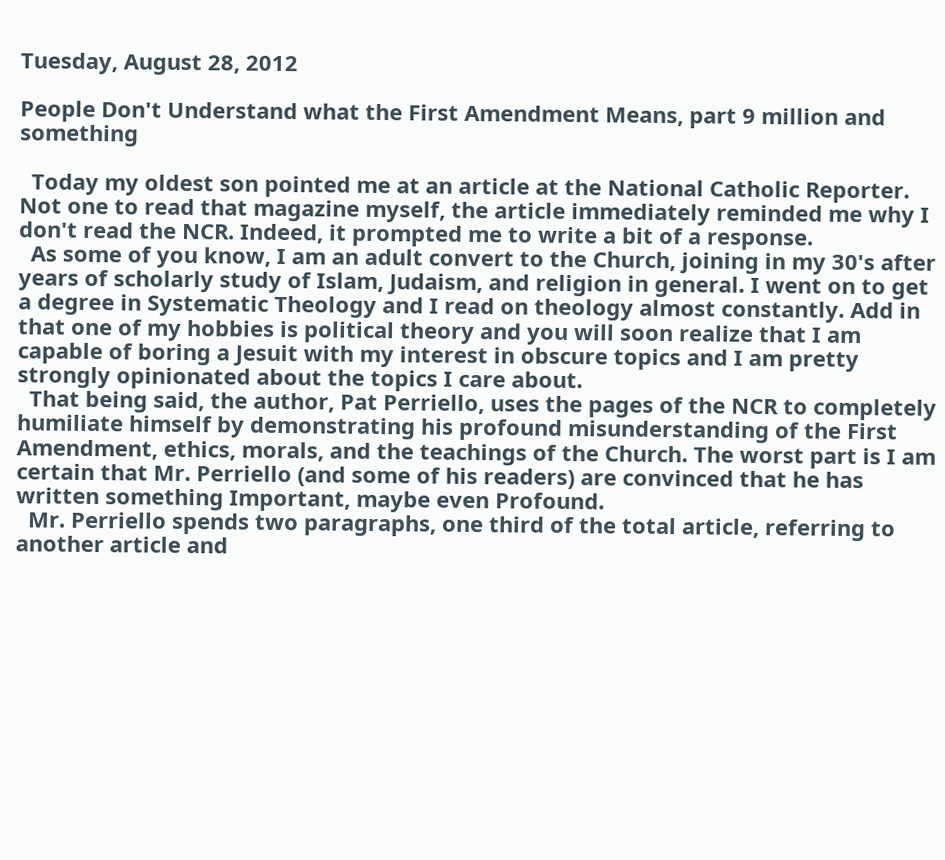Tuesday, August 28, 2012

People Don't Understand what the First Amendment Means, part 9 million and something

  Today my oldest son pointed me at an article at the National Catholic Reporter. Not one to read that magazine myself, the article immediately reminded me why I don't read the NCR. Indeed, it prompted me to write a bit of a response.
  As some of you know, I am an adult convert to the Church, joining in my 30's after years of scholarly study of Islam, Judaism, and religion in general. I went on to get a degree in Systematic Theology and I read on theology almost constantly. Add in that one of my hobbies is political theory and you will soon realize that I am capable of boring a Jesuit with my interest in obscure topics and I am pretty strongly opinionated about the topics I care about.
  That being said, the author, Pat Perriello, uses the pages of the NCR to completely humiliate himself by demonstrating his profound misunderstanding of the First Amendment, ethics, morals, and the teachings of the Church. The worst part is I am certain that Mr. Perriello (and some of his readers) are convinced that he has written something Important, maybe even Profound.
  Mr. Perriello spends two paragraphs, one third of the total article, referring to another article and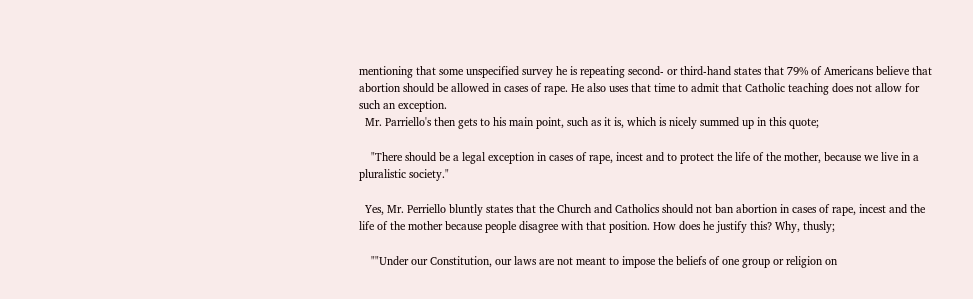mentioning that some unspecified survey he is repeating second- or third-hand states that 79% of Americans believe that abortion should be allowed in cases of rape. He also uses that time to admit that Catholic teaching does not allow for such an exception.
  Mr. Parriello's then gets to his main point, such as it is, which is nicely summed up in this quote;

    "There should be a legal exception in cases of rape, incest and to protect the life of the mother, because we live in a pluralistic society."

  Yes, Mr. Perriello bluntly states that the Church and Catholics should not ban abortion in cases of rape, incest and the life of the mother because people disagree with that position. How does he justify this? Why, thusly;

    ""Under our Constitution, our laws are not meant to impose the beliefs of one group or religion on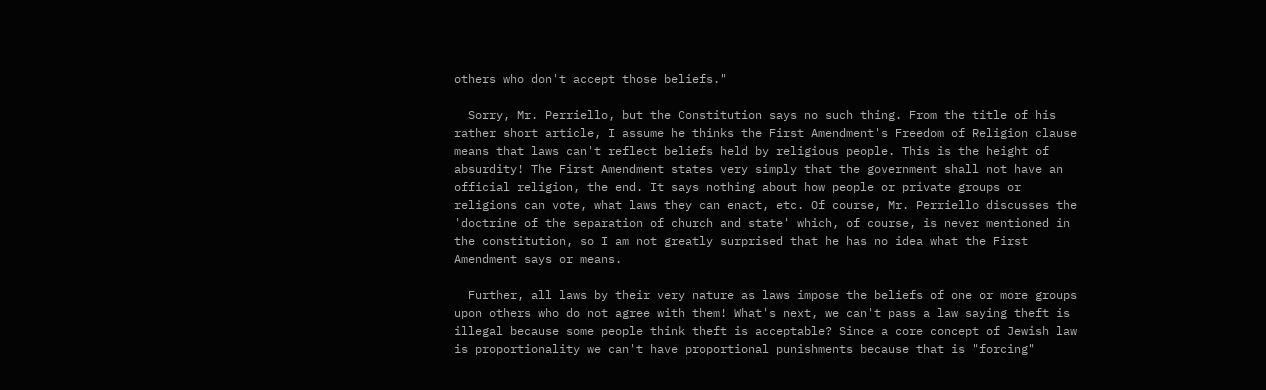others who don't accept those beliefs."

  Sorry, Mr. Perriello, but the Constitution says no such thing. From the title of his rather short article, I assume he thinks the First Amendment's Freedom of Religion clause means that laws can't reflect beliefs held by religious people. This is the height of absurdity! The First Amendment states very simply that the government shall not have an official religion, the end. It says nothing about how people or private groups or religions can vote, what laws they can enact, etc. Of course, Mr. Perriello discusses the 'doctrine of the separation of church and state' which, of course, is never mentioned in the constitution, so I am not greatly surprised that he has no idea what the First Amendment says or means.

  Further, all laws by their very nature as laws impose the beliefs of one or more groups upon others who do not agree with them! What's next, we can't pass a law saying theft is illegal because some people think theft is acceptable? Since a core concept of Jewish law is proportionality we can't have proportional punishments because that is "forcing"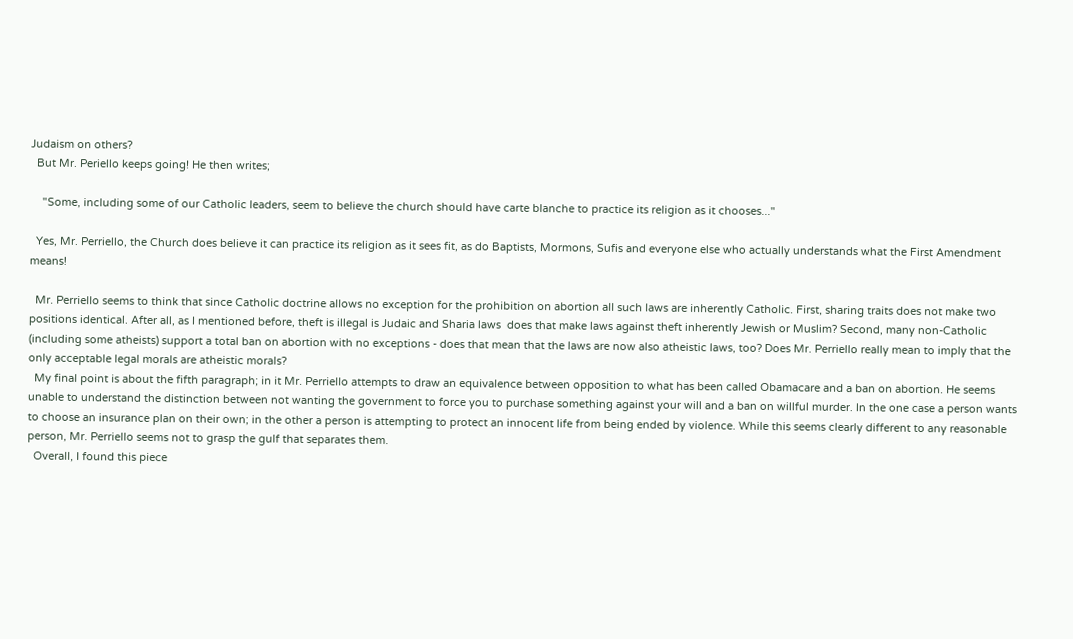Judaism on others?
  But Mr. Periello keeps going! He then writes;

    "Some, including some of our Catholic leaders, seem to believe the church should have carte blanche to practice its religion as it chooses..."

  Yes, Mr. Perriello, the Church does believe it can practice its religion as it sees fit, as do Baptists, Mormons, Sufis and everyone else who actually understands what the First Amendment means!

  Mr. Perriello seems to think that since Catholic doctrine allows no exception for the prohibition on abortion all such laws are inherently Catholic. First, sharing traits does not make two positions identical. After all, as I mentioned before, theft is illegal is Judaic and Sharia laws  does that make laws against theft inherently Jewish or Muslim? Second, many non-Catholic (including some atheists) support a total ban on abortion with no exceptions - does that mean that the laws are now also atheistic laws, too? Does Mr. Perriello really mean to imply that the only acceptable legal morals are atheistic morals?
  My final point is about the fifth paragraph; in it Mr. Perriello attempts to draw an equivalence between opposition to what has been called Obamacare and a ban on abortion. He seems unable to understand the distinction between not wanting the government to force you to purchase something against your will and a ban on willful murder. In the one case a person wants to choose an insurance plan on their own; in the other a person is attempting to protect an innocent life from being ended by violence. While this seems clearly different to any reasonable person, Mr. Perriello seems not to grasp the gulf that separates them.
  Overall, I found this piece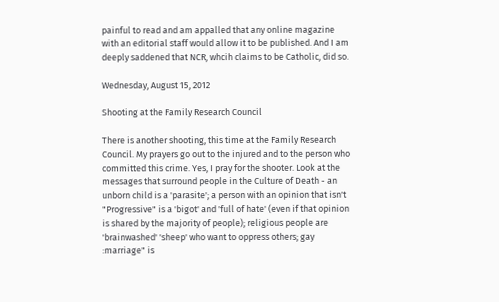painful to read and am appalled that any online magazine with an editorial staff would allow it to be published. And I am deeply saddened that NCR, whcih claims to be Catholic, did so.

Wednesday, August 15, 2012

Shooting at the Family Research Council

There is another shooting, this time at the Family Research Council. My prayers go out to the injured and to the person who committed this crime. Yes, I pray for the shooter. Look at the messages that surround people in the Culture of Death - an unborn child is a 'parasite'; a person with an opinion that isn't "Progressive" is a 'bigot' and 'full of hate' (even if that opinion is shared by the majority of people); religious people are 'brainwashed' 'sheep' who want to oppress others; gay :marriage" is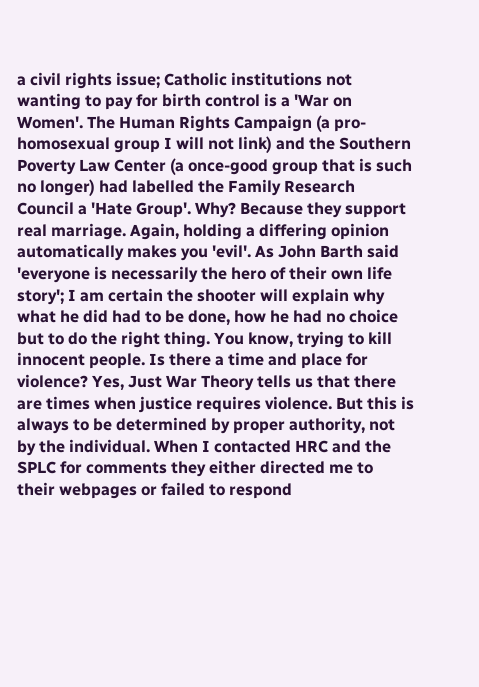a civil rights issue; Catholic institutions not wanting to pay for birth control is a 'War on Women'. The Human Rights Campaign (a pro-homosexual group I will not link) and the Southern Poverty Law Center (a once-good group that is such no longer) had labelled the Family Research Council a 'Hate Group'. Why? Because they support real marriage. Again, holding a differing opinion automatically makes you 'evil'. As John Barth said 'everyone is necessarily the hero of their own life story'; I am certain the shooter will explain why what he did had to be done, how he had no choice but to do the right thing. You know, trying to kill innocent people. Is there a time and place for violence? Yes, Just War Theory tells us that there are times when justice requires violence. But this is always to be determined by proper authority, not by the individual. When I contacted HRC and the SPLC for comments they either directed me to their webpages or failed to respond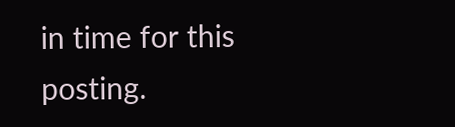in time for this posting.